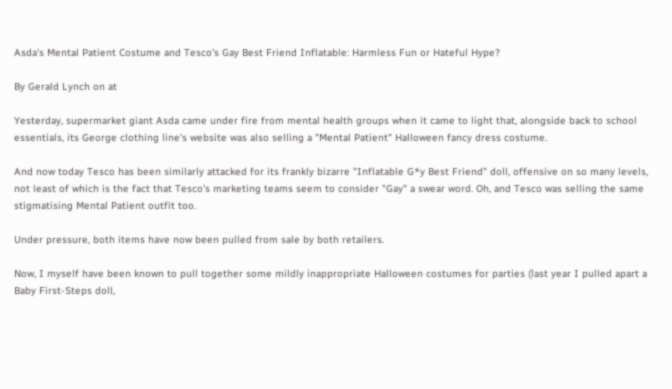Asda's Mental Patient Costume and Tesco's Gay Best Friend Inflatable: Harmless Fun or Hateful Hype?

By Gerald Lynch on at

Yesterday, supermarket giant Asda came under fire from mental health groups when it came to light that, alongside back to school essentials, its George clothing line's website was also selling a "Mental Patient" Halloween fancy dress costume.

And now today Tesco has been similarly attacked for its frankly bizarre "Inflatable G*y Best Friend" doll, offensive on so many levels, not least of which is the fact that Tesco's marketing teams seem to consider "Gay" a swear word. Oh, and Tesco was selling the same stigmatising Mental Patient outfit too.

Under pressure, both items have now been pulled from sale by both retailers.

Now, I myself have been known to pull together some mildly inappropriate Halloween costumes for parties (last year I pulled apart a Baby First-Steps doll,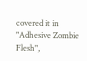covered it in "Adhesive Zombie Flesh",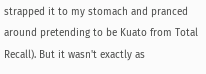strapped it to my stomach and pranced around pretending to be Kuato from Total Recall). But it wasn't exactly as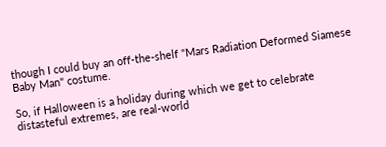though I could buy an off-the-shelf "Mars Radiation Deformed Siamese Baby Man" costume.

So, if Halloween is a holiday during which we get to celebrate distasteful extremes, are real-world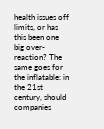health issues off limits, or has this been one big over-reaction? The same goes for the inflatable: in the 21st century, should companies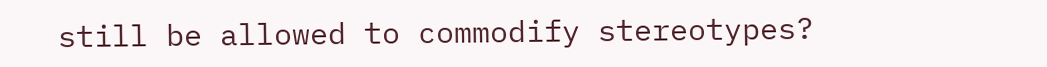still be allowed to commodify stereotypes?